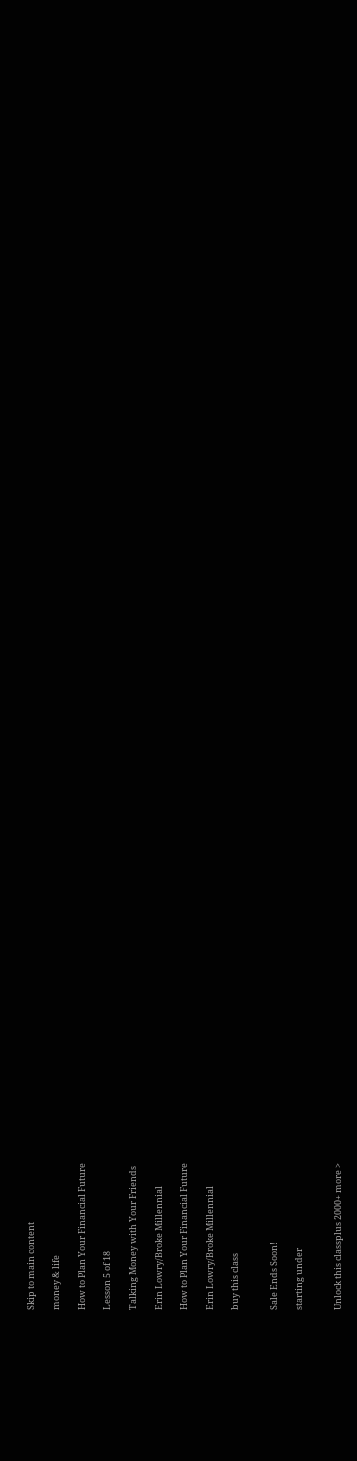Skip to main content

money & life

How to Plan Your Financial Future

Lesson 5 of 18

Talking Money with Your Friends

Erin Lowry/Broke Millennial

How to Plan Your Financial Future

Erin Lowry/Broke Millennial

buy this class


Sale Ends Soon!

starting under


Unlock this classplus 2000+ more >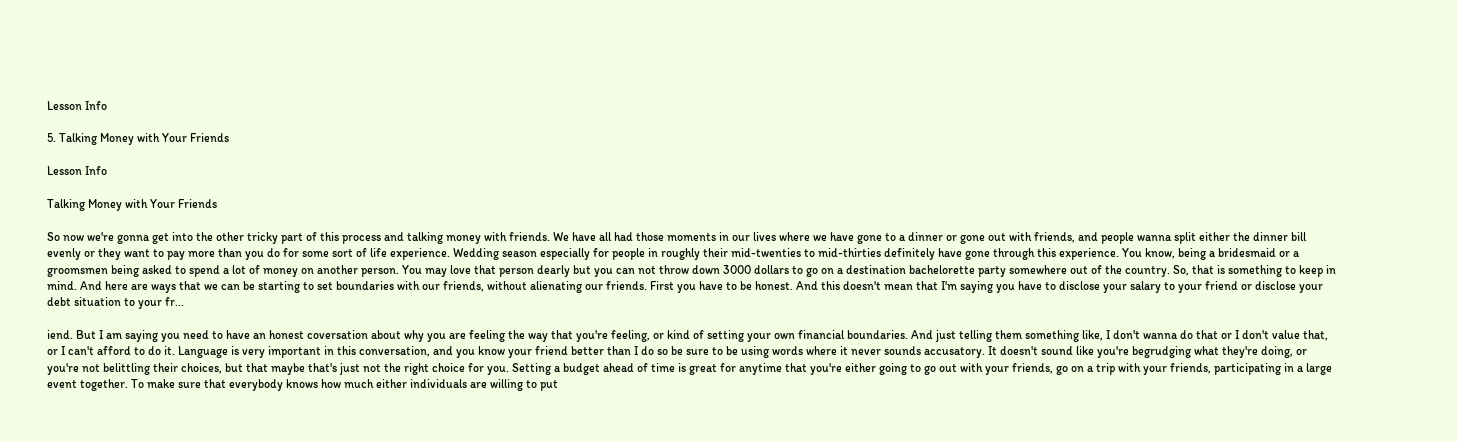Lesson Info

5. Talking Money with Your Friends

Lesson Info

Talking Money with Your Friends

So now we're gonna get into the other tricky part of this process and talking money with friends. We have all had those moments in our lives where we have gone to a dinner or gone out with friends, and people wanna split either the dinner bill evenly or they want to pay more than you do for some sort of life experience. Wedding season especially for people in roughly their mid-twenties to mid-thirties definitely have gone through this experience. You know, being a bridesmaid or a groomsmen being asked to spend a lot of money on another person. You may love that person dearly but you can not throw down 3000 dollars to go on a destination bachelorette party somewhere out of the country. So, that is something to keep in mind. And here are ways that we can be starting to set boundaries with our friends, without alienating our friends. First you have to be honest. And this doesn't mean that I'm saying you have to disclose your salary to your friend or disclose your debt situation to your fr...

iend. But I am saying you need to have an honest coversation about why you are feeling the way that you're feeling, or kind of setting your own financial boundaries. And just telling them something like, I don't wanna do that or I don't value that, or I can't afford to do it. Language is very important in this conversation, and you know your friend better than I do so be sure to be using words where it never sounds accusatory. It doesn't sound like you're begrudging what they're doing, or you're not belittling their choices, but that maybe that's just not the right choice for you. Setting a budget ahead of time is great for anytime that you're either going to go out with your friends, go on a trip with your friends, participating in a large event together. To make sure that everybody knows how much either individuals are willing to put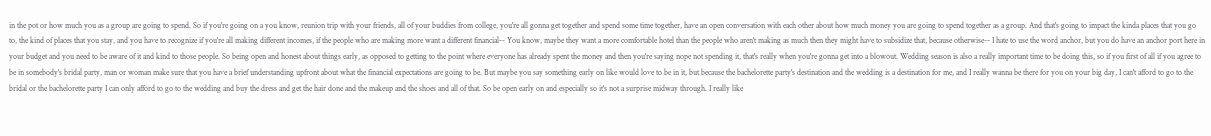in the pot or how much you as a group are going to spend. So if you're going on a you know, reunion trip with your friends, all of your buddies from college, you're all gonna get together and spend some time together, have an open conversation with each other about how much money you are going to spend together as a group. And that's going to impact the kinda places that you go to, the kind of places that you stay, and you have to recognize if you're all making different incomes, if the people who are making more want a different financial-- You know, maybe they want a more comfortable hotel than the people who aren't making as much then they might have to subsidize that, because otherwise-- I hate to use the word anchor, but you do have an anchor port here in your budget and you need to be aware of it and kind to those people. So being open and honest about things early, as opposed to getting to the point where everyone has already spent the money and then you're saying nope not spending it, that's really when you're gonna get into a blowout. Wedding season is also a really important time to be doing this, so if you first of all if you agree to be in somebody's bridal party, man or woman make sure that you have a brief understanding upfront about what the financial expectations are going to be. But maybe you say something early on like would love to be in it, but because the bachelorette party's destination and the wedding is a destination for me, and I really wanna be there for you on your big day, I can't afford to go to the bridal or the bachelorette party I can only afford to go to the wedding and buy the dress and get the hair done and the makeup and the shoes and all of that. So be open early on and especially so it's not a surprise midway through. I really like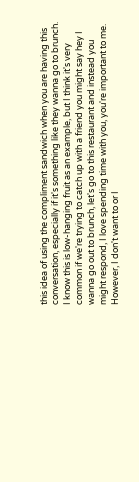this idea of using the compliment sandwich when you are having this conversation, especially if it's something like they wanna go to brunch. I know this is low-hanging fruit as an example, but I think it's very common if we're trying to catch up with a friend you might say hey I wanna go out to brunch, let's go to this restaurant and instead you might respond, I love spending time with you, you're important to me. However, I don't want to or I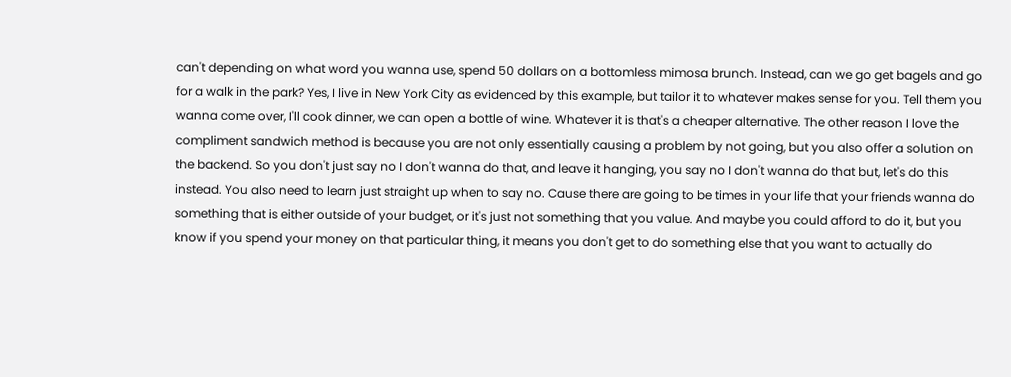can't depending on what word you wanna use, spend 50 dollars on a bottomless mimosa brunch. Instead, can we go get bagels and go for a walk in the park? Yes, I live in New York City as evidenced by this example, but tailor it to whatever makes sense for you. Tell them you wanna come over, I'll cook dinner, we can open a bottle of wine. Whatever it is that's a cheaper alternative. The other reason I love the compliment sandwich method is because you are not only essentially causing a problem by not going, but you also offer a solution on the backend. So you don't just say no I don't wanna do that, and leave it hanging, you say no I don't wanna do that but, let's do this instead. You also need to learn just straight up when to say no. Cause there are going to be times in your life that your friends wanna do something that is either outside of your budget, or it's just not something that you value. And maybe you could afford to do it, but you know if you spend your money on that particular thing, it means you don't get to do something else that you want to actually do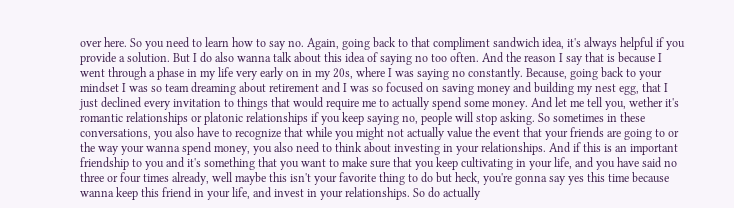over here. So you need to learn how to say no. Again, going back to that compliment sandwich idea, it's always helpful if you provide a solution. But I do also wanna talk about this idea of saying no too often. And the reason I say that is because I went through a phase in my life very early on in my 20s, where I was saying no constantly. Because, going back to your mindset I was so team dreaming about retirement and I was so focused on saving money and building my nest egg, that I just declined every invitation to things that would require me to actually spend some money. And let me tell you, wether it's romantic relationships or platonic relationships if you keep saying no, people will stop asking. So sometimes in these conversations, you also have to recognize that while you might not actually value the event that your friends are going to or the way your wanna spend money, you also need to think about investing in your relationships. And if this is an important friendship to you and it's something that you want to make sure that you keep cultivating in your life, and you have said no three or four times already, well maybe this isn't your favorite thing to do but heck, you're gonna say yes this time because wanna keep this friend in your life, and invest in your relationships. So do actually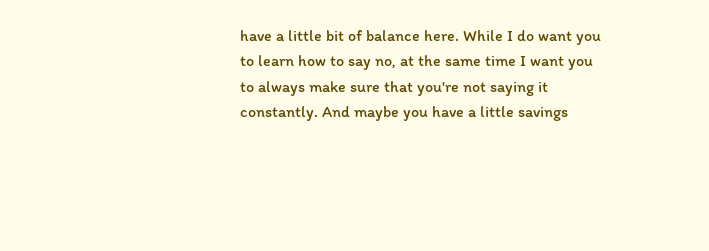have a little bit of balance here. While I do want you to learn how to say no, at the same time I want you to always make sure that you're not saying it constantly. And maybe you have a little savings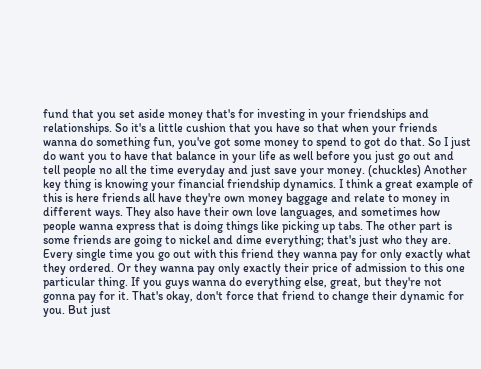fund that you set aside money that's for investing in your friendships and relationships. So it's a little cushion that you have so that when your friends wanna do something fun, you've got some money to spend to got do that. So I just do want you to have that balance in your life as well before you just go out and tell people no all the time everyday and just save your money. (chuckles) Another key thing is knowing your financial friendship dynamics. I think a great example of this is here friends all have they're own money baggage and relate to money in different ways. They also have their own love languages, and sometimes how people wanna express that is doing things like picking up tabs. The other part is some friends are going to nickel and dime everything; that's just who they are. Every single time you go out with this friend they wanna pay for only exactly what they ordered. Or they wanna pay only exactly their price of admission to this one particular thing. If you guys wanna do everything else, great, but they're not gonna pay for it. That's okay, don't force that friend to change their dynamic for you. But just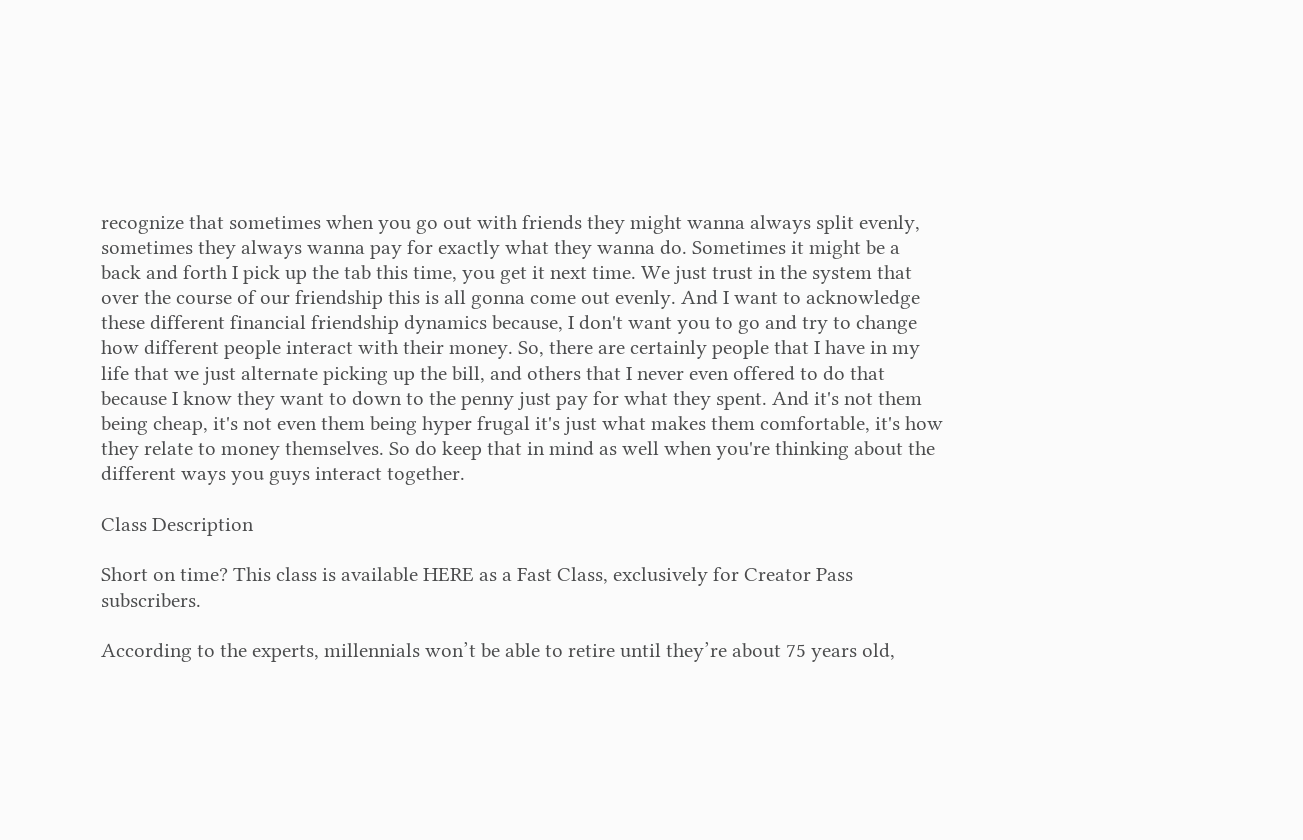recognize that sometimes when you go out with friends they might wanna always split evenly, sometimes they always wanna pay for exactly what they wanna do. Sometimes it might be a back and forth I pick up the tab this time, you get it next time. We just trust in the system that over the course of our friendship this is all gonna come out evenly. And I want to acknowledge these different financial friendship dynamics because, I don't want you to go and try to change how different people interact with their money. So, there are certainly people that I have in my life that we just alternate picking up the bill, and others that I never even offered to do that because I know they want to down to the penny just pay for what they spent. And it's not them being cheap, it's not even them being hyper frugal it's just what makes them comfortable, it's how they relate to money themselves. So do keep that in mind as well when you're thinking about the different ways you guys interact together.

Class Description

Short on time? This class is available HERE as a Fast Class, exclusively for Creator Pass subscribers.

According to the experts, millennials won’t be able to retire until they’re about 75 years old,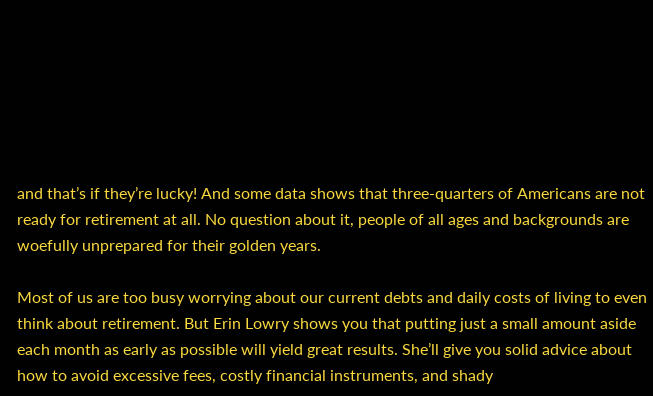and that’s if they’re lucky! And some data shows that three-quarters of Americans are not ready for retirement at all. No question about it, people of all ages and backgrounds are woefully unprepared for their golden years.

Most of us are too busy worrying about our current debts and daily costs of living to even think about retirement. But Erin Lowry shows you that putting just a small amount aside each month as early as possible will yield great results. She’ll give you solid advice about how to avoid excessive fees, costly financial instruments, and shady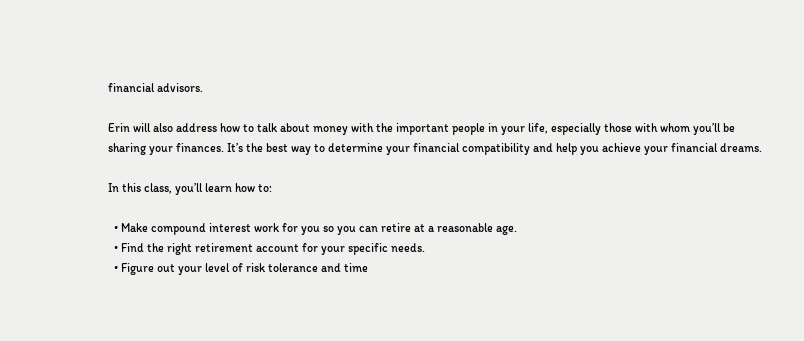financial advisors.

Erin will also address how to talk about money with the important people in your life, especially those with whom you’ll be sharing your finances. It’s the best way to determine your financial compatibility and help you achieve your financial dreams.

In this class, you’ll learn how to:

  • Make compound interest work for you so you can retire at a reasonable age.
  • Find the right retirement account for your specific needs.
  • Figure out your level of risk tolerance and time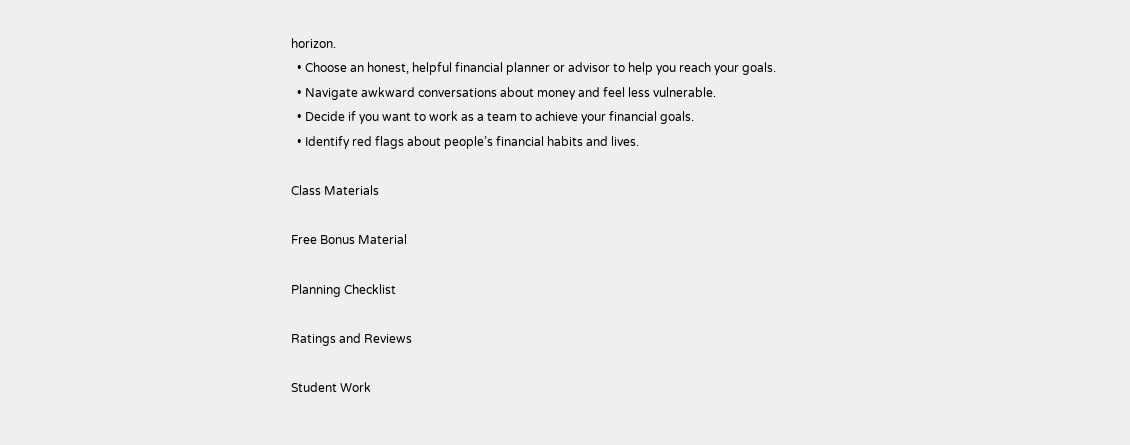horizon.
  • Choose an honest, helpful financial planner or advisor to help you reach your goals.
  • Navigate awkward conversations about money and feel less vulnerable.
  • Decide if you want to work as a team to achieve your financial goals.
  • Identify red flags about people’s financial habits and lives.

Class Materials

Free Bonus Material

Planning Checklist

Ratings and Reviews

Student Work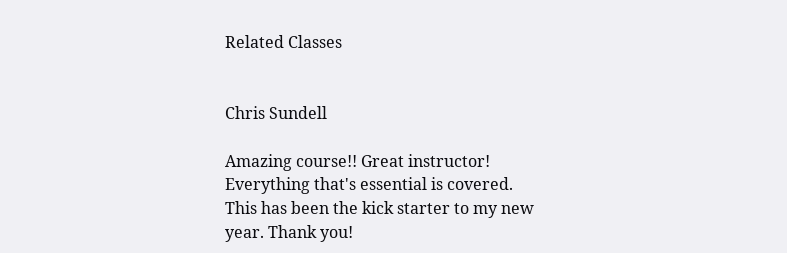Related Classes


Chris Sundell

Amazing course!! Great instructor! Everything that's essential is covered. This has been the kick starter to my new year. Thank you!